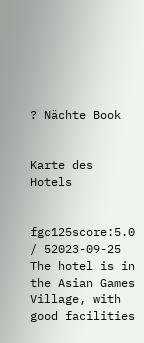? Nächte Book


Karte des Hotels


fgc125score:5.0 / 52023-09-25
The hotel is in the Asian Games Village, with good facilities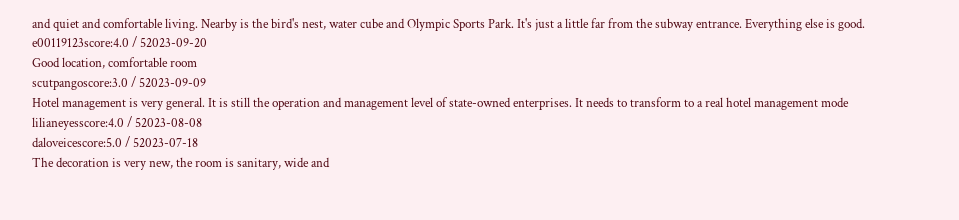and quiet and comfortable living. Nearby is the bird's nest, water cube and Olympic Sports Park. It's just a little far from the subway entrance. Everything else is good.
e00119123score:4.0 / 52023-09-20
Good location, comfortable room
scutpangoscore:3.0 / 52023-09-09
Hotel management is very general. It is still the operation and management level of state-owned enterprises. It needs to transform to a real hotel management mode
lilianeyesscore:4.0 / 52023-08-08
daloveicescore:5.0 / 52023-07-18
The decoration is very new, the room is sanitary, wide and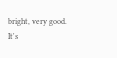bright, very good.
It's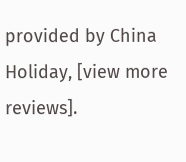provided by China Holiday, [view more reviews].